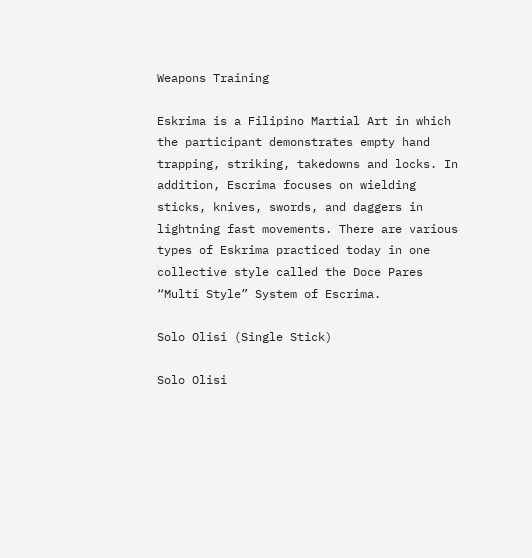Weapons Training

Eskrima is a Filipino Martial Art in which the participant demonstrates empty hand trapping, striking, takedowns and locks. In addition, Escrima focuses on wielding sticks, knives, swords, and daggers in lightning fast movements. There are various types of Eskrima practiced today in one collective style called the Doce Pares “Multi Style” System of Escrima.

Solo Olisi (Single Stick)

Solo Olisi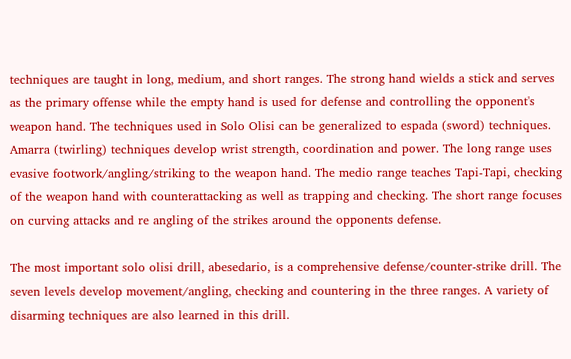techniques are taught in long, medium, and short ranges. The strong hand wields a stick and serves as the primary offense while the empty hand is used for defense and controlling the opponent's weapon hand. The techniques used in Solo Olisi can be generalized to espada (sword) techniques. Amarra (twirling) techniques develop wrist strength, coordination and power. The long range uses evasive footwork/angling/striking to the weapon hand. The medio range teaches Tapi-Tapi, checking of the weapon hand with counterattacking as well as trapping and checking. The short range focuses on curving attacks and re angling of the strikes around the opponents defense.

The most important solo olisi drill, abesedario, is a comprehensive defense/counter-strike drill. The seven levels develop movement/angling, checking and countering in the three ranges. A variety of disarming techniques are also learned in this drill.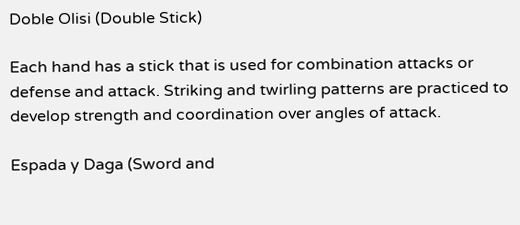Doble Olisi (Double Stick)

Each hand has a stick that is used for combination attacks or defense and attack. Striking and twirling patterns are practiced to develop strength and coordination over angles of attack.

Espada y Daga (Sword and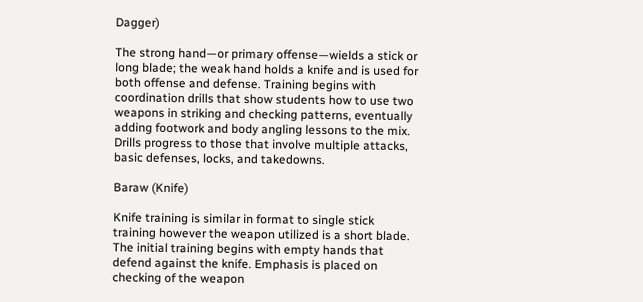Dagger)

The strong hand—or primary offense—wields a stick or long blade; the weak hand holds a knife and is used for both offense and defense. Training begins with coordination drills that show students how to use two weapons in striking and checking patterns, eventually adding footwork and body angling lessons to the mix. Drills progress to those that involve multiple attacks, basic defenses, locks, and takedowns.

Baraw (Knife)

Knife training is similar in format to single stick training however the weapon utilized is a short blade. The initial training begins with empty hands that defend against the knife. Emphasis is placed on checking of the weapon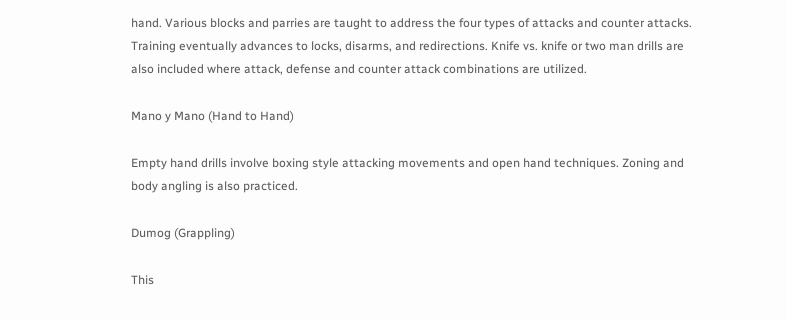hand. Various blocks and parries are taught to address the four types of attacks and counter attacks. Training eventually advances to locks, disarms, and redirections. Knife vs. knife or two man drills are also included where attack, defense and counter attack combinations are utilized.

Mano y Mano (Hand to Hand)

Empty hand drills involve boxing style attacking movements and open hand techniques. Zoning and body angling is also practiced.

Dumog (Grappling)

This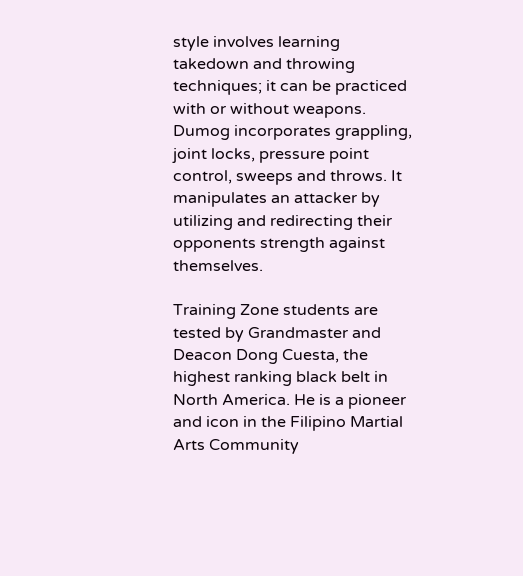style involves learning takedown and throwing techniques; it can be practiced with or without weapons. Dumog incorporates grappling, joint locks, pressure point control, sweeps and throws. It manipulates an attacker by utilizing and redirecting their opponents strength against themselves.

Training Zone students are tested by Grandmaster and Deacon Dong Cuesta, the highest ranking black belt in North America. He is a pioneer and icon in the Filipino Martial Arts Community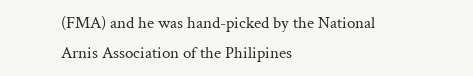(FMA) and he was hand-picked by the National Arnis Association of the Philipines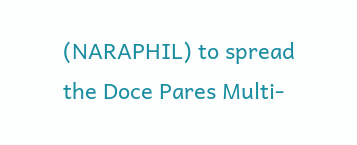(NARAPHIL) to spread the Doce Pares Multi-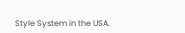Style System in the USA.